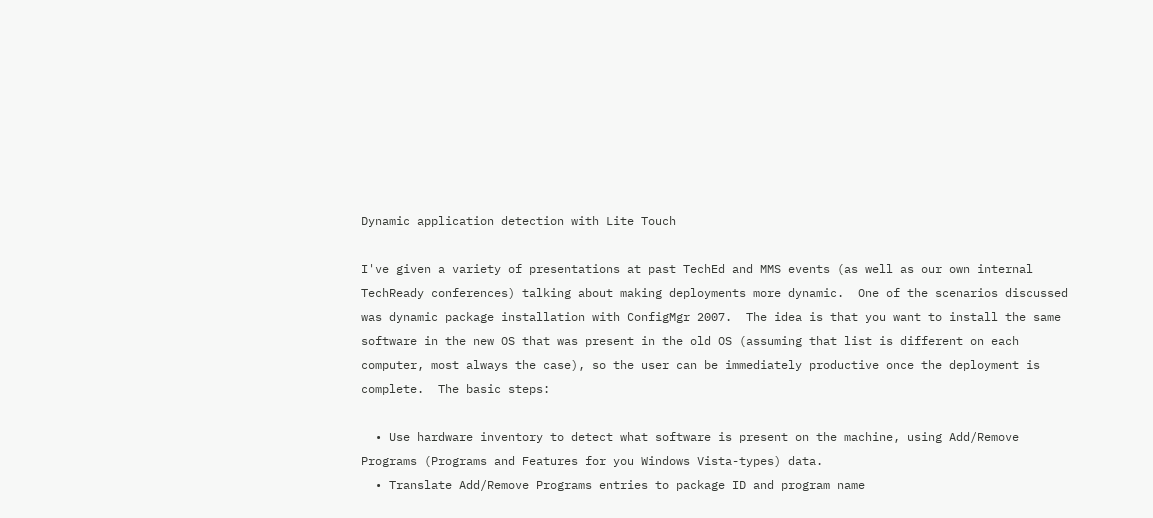Dynamic application detection with Lite Touch

I've given a variety of presentations at past TechEd and MMS events (as well as our own internal TechReady conferences) talking about making deployments more dynamic.  One of the scenarios discussed was dynamic package installation with ConfigMgr 2007.  The idea is that you want to install the same software in the new OS that was present in the old OS (assuming that list is different on each computer, most always the case), so the user can be immediately productive once the deployment is complete.  The basic steps:

  • Use hardware inventory to detect what software is present on the machine, using Add/Remove Programs (Programs and Features for you Windows Vista-types) data.
  • Translate Add/Remove Programs entries to package ID and program name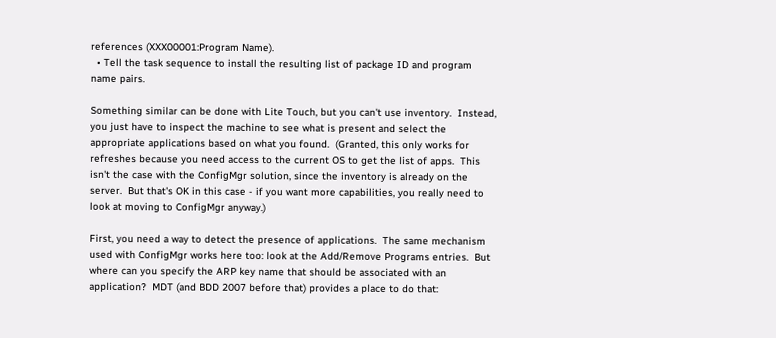references (XXX00001:Program Name).
  • Tell the task sequence to install the resulting list of package ID and program name pairs.

Something similar can be done with Lite Touch, but you can't use inventory.  Instead, you just have to inspect the machine to see what is present and select the appropriate applications based on what you found.  (Granted, this only works for refreshes because you need access to the current OS to get the list of apps.  This isn't the case with the ConfigMgr solution, since the inventory is already on the server.  But that's OK in this case - if you want more capabilities, you really need to look at moving to ConfigMgr anyway.)

First, you need a way to detect the presence of applications.  The same mechanism used with ConfigMgr works here too: look at the Add/Remove Programs entries.  But where can you specify the ARP key name that should be associated with an application?  MDT (and BDD 2007 before that) provides a place to do that: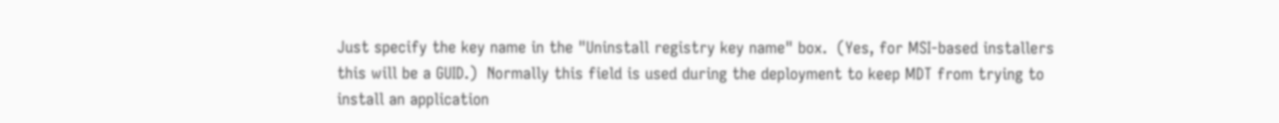Just specify the key name in the "Uninstall registry key name" box.  (Yes, for MSI-based installers this will be a GUID.)  Normally this field is used during the deployment to keep MDT from trying to install an application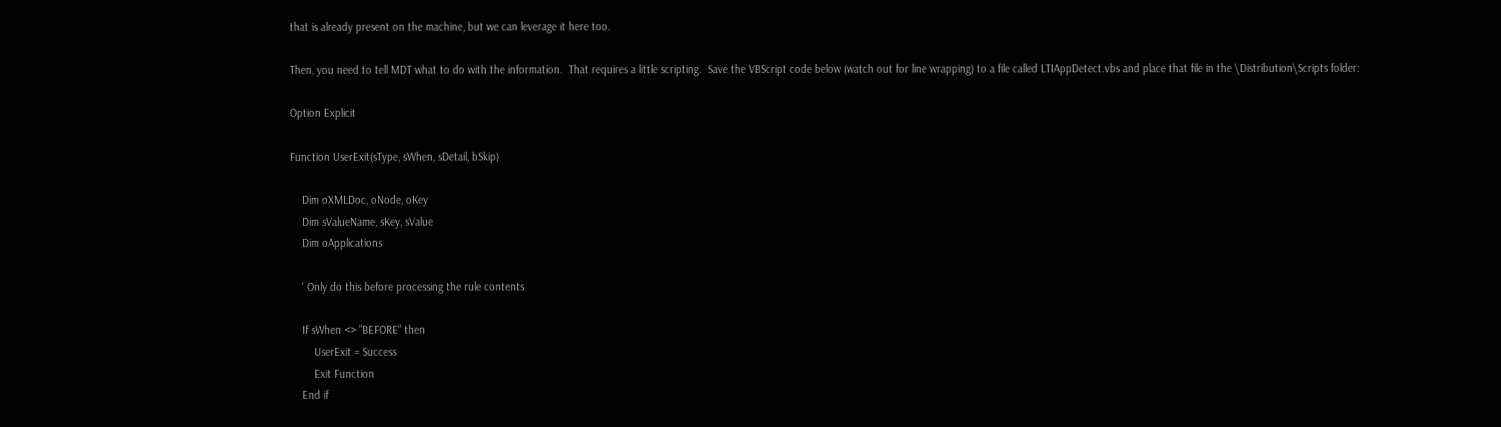that is already present on the machine, but we can leverage it here too.

Then, you need to tell MDT what to do with the information.  That requires a little scripting.  Save the VBScript code below (watch out for line wrapping) to a file called LTIAppDetect.vbs and place that file in the \Distribution\Scripts folder:

Option Explicit

Function UserExit(sType, sWhen, sDetail, bSkip)

    Dim oXMLDoc, oNode, oKey
    Dim sValueName, sKey, sValue
    Dim oApplications

    ' Only do this before processing the rule contents

    If sWhen <> "BEFORE" then
        UserExit = Success
        Exit Function
    End if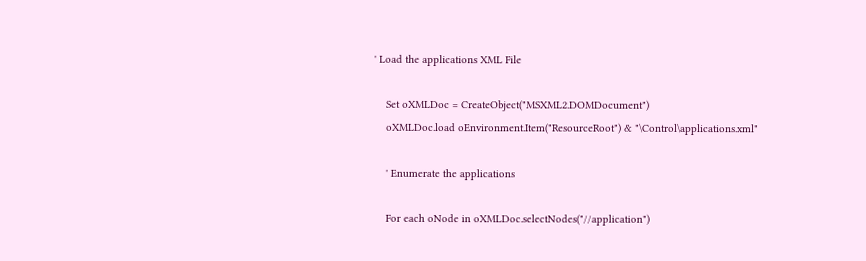' Load the applications XML File

    Set oXMLDoc = CreateObject("MSXML2.DOMDocument")
    oXMLDoc.load oEnvironment.Item("ResourceRoot") & "\Control\applications.xml"

    ' Enumerate the applications

    For each oNode in oXMLDoc.selectNodes("//application")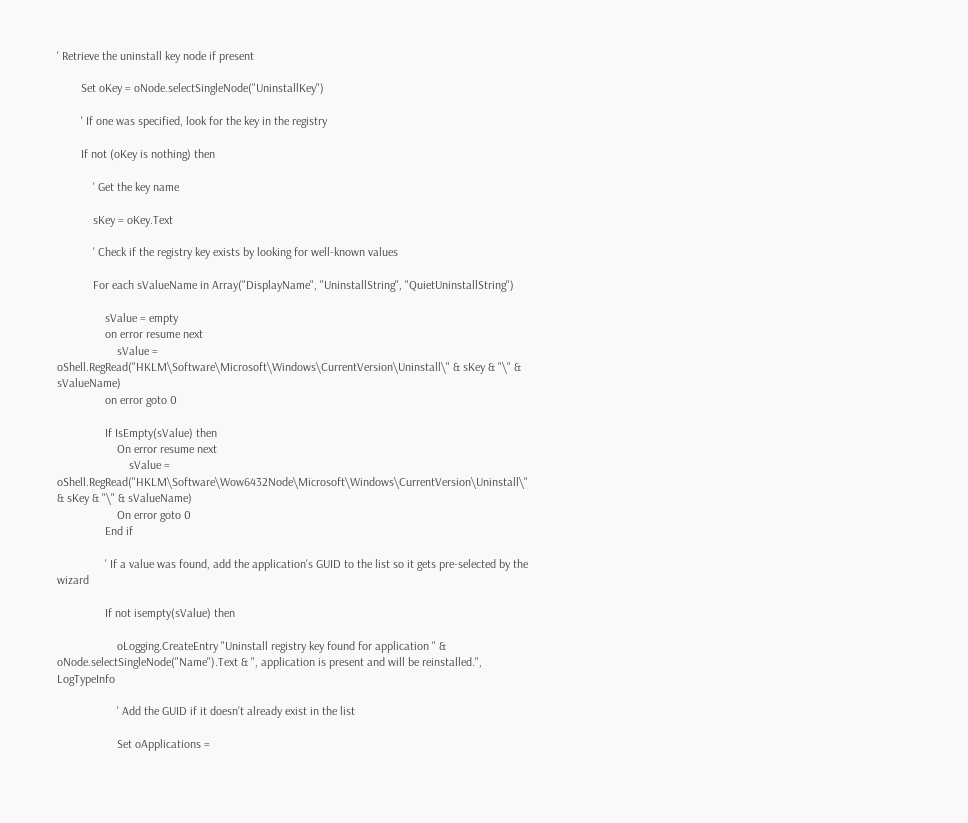' Retrieve the uninstall key node if present

        Set oKey = oNode.selectSingleNode("UninstallKey")

        ' If one was specified, look for the key in the registry

        If not (oKey is nothing) then

            ' Get the key name

            sKey = oKey.Text

            ' Check if the registry key exists by looking for well-known values

            For each sValueName in Array("DisplayName", "UninstallString", "QuietUninstallString")

                sValue = empty
                on error resume next
                    sValue = oShell.RegRead("HKLM\Software\Microsoft\Windows\CurrentVersion\Uninstall\" & sKey & "\" & sValueName)
                on error goto 0

                If IsEmpty(sValue) then
                    On error resume next
                        sValue = oShell.RegRead("HKLM\Software\Wow6432Node\Microsoft\Windows\CurrentVersion\Uninstall\" & sKey & "\" & sValueName)
                    On error goto 0
                End if

                ' If a value was found, add the application's GUID to the list so it gets pre-selected by the wizard

                If not isempty(sValue) then

                    oLogging.CreateEntry "Uninstall registry key found for application " & oNode.selectSingleNode("Name").Text & ", application is present and will be reinstalled.", LogTypeInfo

                    ' Add the GUID if it doesn't already exist in the list

                    Set oApplications =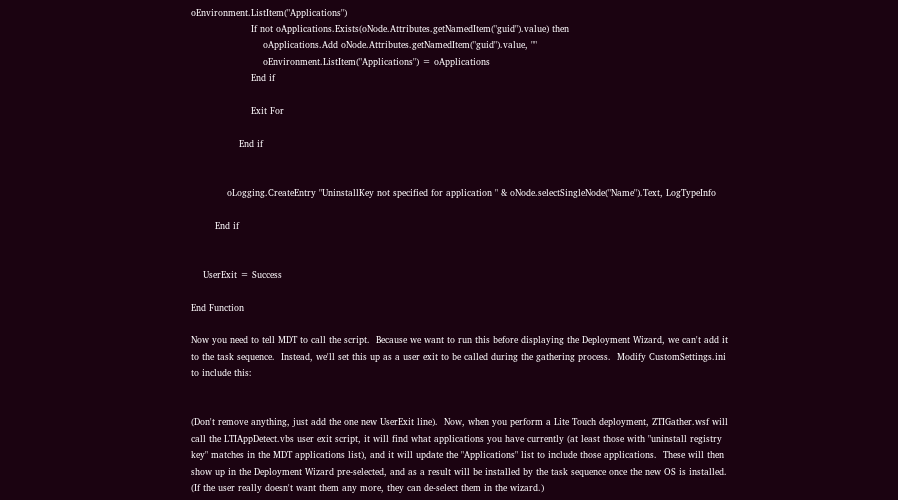oEnvironment.ListItem("Applications")
                    If not oApplications.Exists(oNode.Attributes.getNamedItem("guid").value) then
                        oApplications.Add oNode.Attributes.getNamedItem("guid").value, ""
                        oEnvironment.ListItem("Applications") = oApplications
                    End if

                    Exit For

                End if


            oLogging.CreateEntry "UninstallKey not specified for application " & oNode.selectSingleNode("Name").Text, LogTypeInfo

        End if


    UserExit = Success

End Function

Now you need to tell MDT to call the script.  Because we want to run this before displaying the Deployment Wizard, we can't add it to the task sequence.  Instead, we'll set this up as a user exit to be called during the gathering process.  Modify CustomSettings.ini to include this:


(Don't remove anything, just add the one new UserExit line).  Now, when you perform a Lite Touch deployment, ZTIGather.wsf will call the LTIAppDetect.vbs user exit script, it will find what applications you have currently (at least those with "uninstall registry key" matches in the MDT applications list), and it will update the "Applications" list to include those applications.  These will then show up in the Deployment Wizard pre-selected, and as a result will be installed by the task sequence once the new OS is installed.  (If the user really doesn't want them any more, they can de-select them in the wizard.)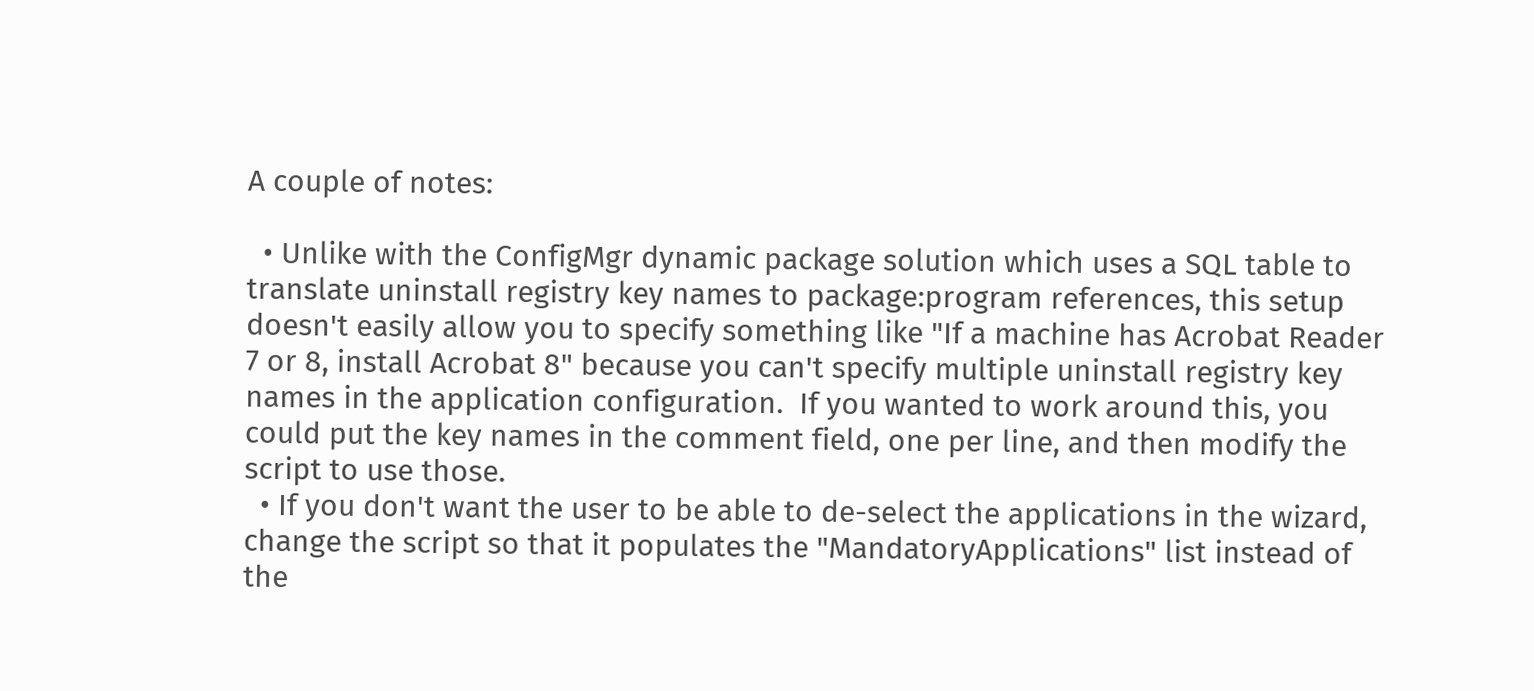A couple of notes:

  • Unlike with the ConfigMgr dynamic package solution which uses a SQL table to translate uninstall registry key names to package:program references, this setup doesn't easily allow you to specify something like "If a machine has Acrobat Reader 7 or 8, install Acrobat 8" because you can't specify multiple uninstall registry key names in the application configuration.  If you wanted to work around this, you could put the key names in the comment field, one per line, and then modify the script to use those.
  • If you don't want the user to be able to de-select the applications in the wizard, change the script so that it populates the "MandatoryApplications" list instead of the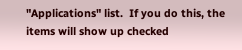"Applications" list.  If you do this, the items will show up checked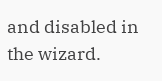and disabled in the wizard.